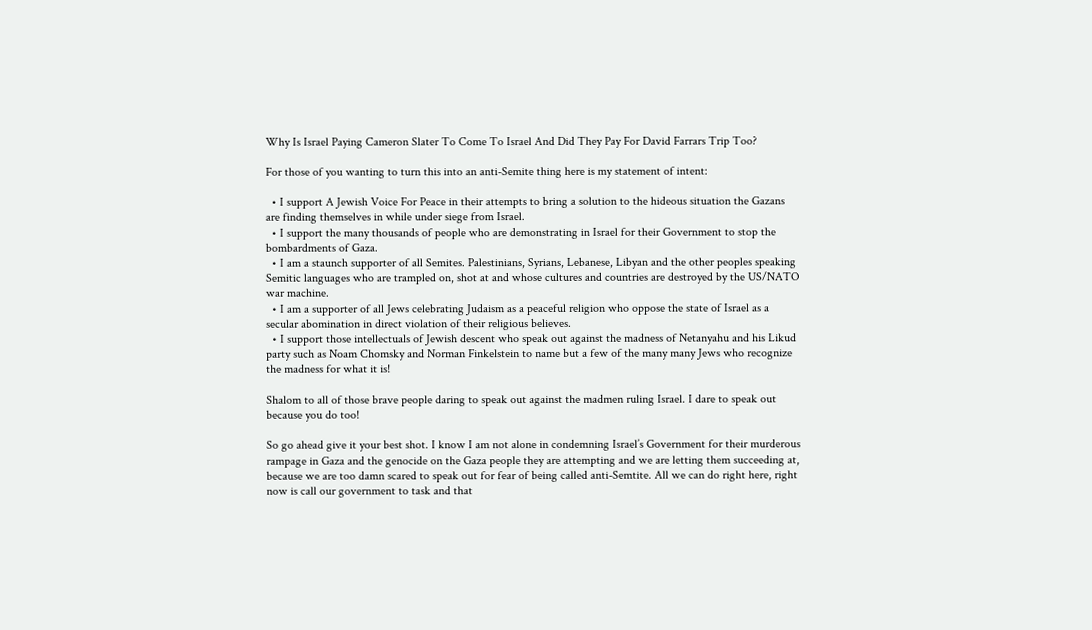Why Is Israel Paying Cameron Slater To Come To Israel And Did They Pay For David Farrars Trip Too?

For those of you wanting to turn this into an anti-Semite thing here is my statement of intent:

  • I support A Jewish Voice For Peace in their attempts to bring a solution to the hideous situation the Gazans are finding themselves in while under siege from Israel.
  • I support the many thousands of people who are demonstrating in Israel for their Government to stop the bombardments of Gaza.
  • I am a staunch supporter of all Semites. Palestinians, Syrians, Lebanese, Libyan and the other peoples speaking Semitic languages who are trampled on, shot at and whose cultures and countries are destroyed by the US/NATO war machine.
  • I am a supporter of all Jews celebrating Judaism as a peaceful religion who oppose the state of Israel as a secular abomination in direct violation of their religious believes.
  • I support those intellectuals of Jewish descent who speak out against the madness of Netanyahu and his Likud party such as Noam Chomsky and Norman Finkelstein to name but a few of the many many Jews who recognize the madness for what it is!

Shalom to all of those brave people daring to speak out against the madmen ruling Israel. I dare to speak out because you do too!

So go ahead give it your best shot. I know I am not alone in condemning Israel’s Government for their murderous rampage in Gaza and the genocide on the Gaza people they are attempting and we are letting them succeeding at, because we are too damn scared to speak out for fear of being called anti-Semtite. All we can do right here, right now is call our government to task and that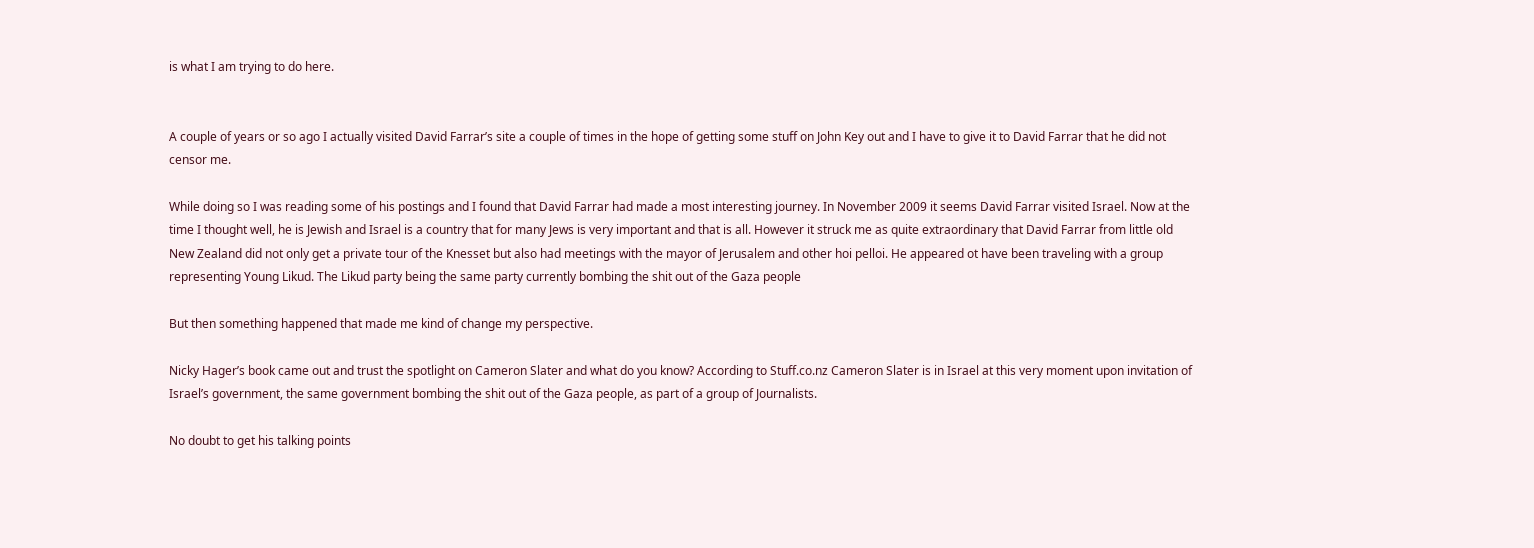is what I am trying to do here.


A couple of years or so ago I actually visited David Farrar’s site a couple of times in the hope of getting some stuff on John Key out and I have to give it to David Farrar that he did not censor me.

While doing so I was reading some of his postings and I found that David Farrar had made a most interesting journey. In November 2009 it seems David Farrar visited Israel. Now at the time I thought well, he is Jewish and Israel is a country that for many Jews is very important and that is all. However it struck me as quite extraordinary that David Farrar from little old New Zealand did not only get a private tour of the Knesset but also had meetings with the mayor of Jerusalem and other hoi pelloi. He appeared ot have been traveling with a group representing Young Likud. The Likud party being the same party currently bombing the shit out of the Gaza people

But then something happened that made me kind of change my perspective.

Nicky Hager’s book came out and trust the spotlight on Cameron Slater and what do you know? According to Stuff.co.nz Cameron Slater is in Israel at this very moment upon invitation of Israel’s government, the same government bombing the shit out of the Gaza people, as part of a group of Journalists.

No doubt to get his talking points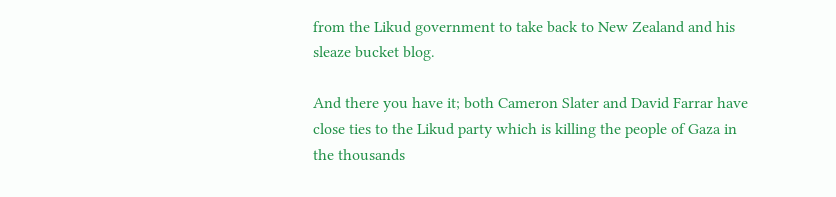from the Likud government to take back to New Zealand and his sleaze bucket blog.

And there you have it; both Cameron Slater and David Farrar have close ties to the Likud party which is killing the people of Gaza in the thousands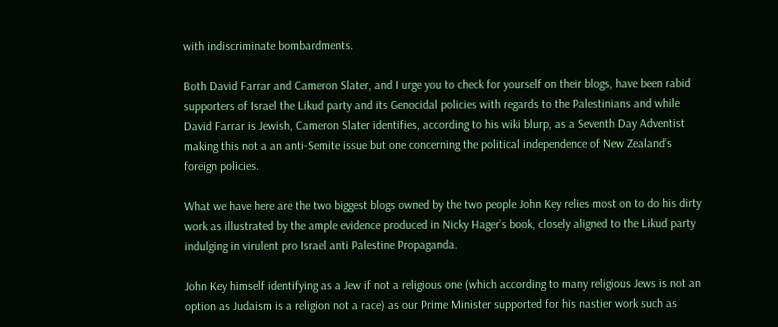with indiscriminate bombardments.

Both David Farrar and Cameron Slater, and I urge you to check for yourself on their blogs, have been rabid supporters of Israel the Likud party and its Genocidal policies with regards to the Palestinians and while David Farrar is Jewish, Cameron Slater identifies, according to his wiki blurp, as a Seventh Day Adventist making this not a an anti-Semite issue but one concerning the political independence of New Zealand’s foreign policies.

What we have here are the two biggest blogs owned by the two people John Key relies most on to do his dirty work as illustrated by the ample evidence produced in Nicky Hager’s book, closely aligned to the Likud party indulging in virulent pro Israel anti Palestine Propaganda.

John Key himself identifying as a Jew if not a religious one (which according to many religious Jews is not an option as Judaism is a religion not a race) as our Prime Minister supported for his nastier work such as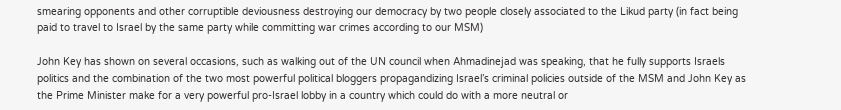smearing opponents and other corruptible deviousness destroying our democracy by two people closely associated to the Likud party (in fact being paid to travel to Israel by the same party while committing war crimes according to our MSM)

John Key has shown on several occasions, such as walking out of the UN council when Ahmadinejad was speaking, that he fully supports Israels politics and the combination of the two most powerful political bloggers propagandizing Israel’s criminal policies outside of the MSM and John Key as the Prime Minister make for a very powerful pro-Israel lobby in a country which could do with a more neutral or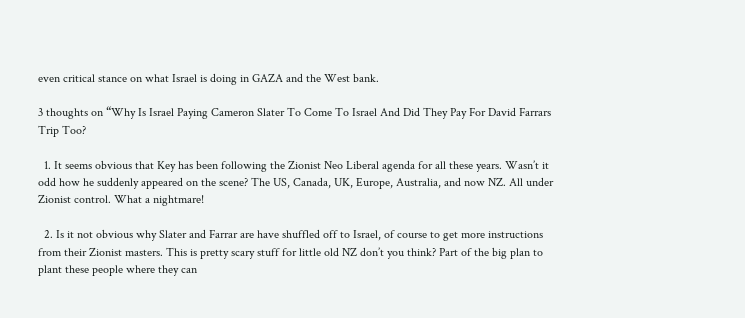even critical stance on what Israel is doing in GAZA and the West bank.

3 thoughts on “Why Is Israel Paying Cameron Slater To Come To Israel And Did They Pay For David Farrars Trip Too?

  1. It seems obvious that Key has been following the Zionist Neo Liberal agenda for all these years. Wasn’t it odd how he suddenly appeared on the scene? The US, Canada, UK, Europe, Australia, and now NZ. All under Zionist control. What a nightmare!

  2. Is it not obvious why Slater and Farrar are have shuffled off to Israel, of course to get more instructions from their Zionist masters. This is pretty scary stuff for little old NZ don’t you think? Part of the big plan to plant these people where they can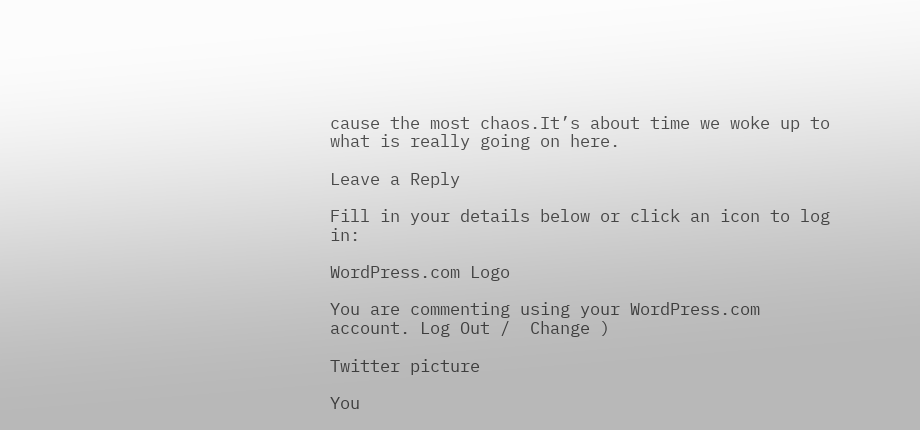cause the most chaos.It’s about time we woke up to what is really going on here.

Leave a Reply

Fill in your details below or click an icon to log in:

WordPress.com Logo

You are commenting using your WordPress.com account. Log Out /  Change )

Twitter picture

You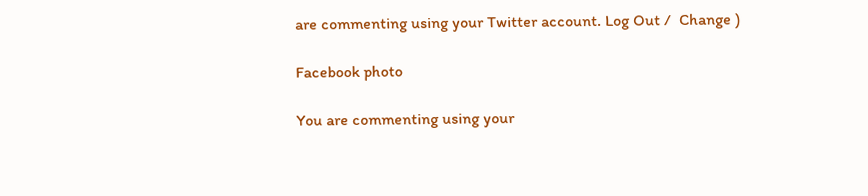are commenting using your Twitter account. Log Out /  Change )

Facebook photo

You are commenting using your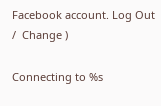Facebook account. Log Out /  Change )

Connecting to %s